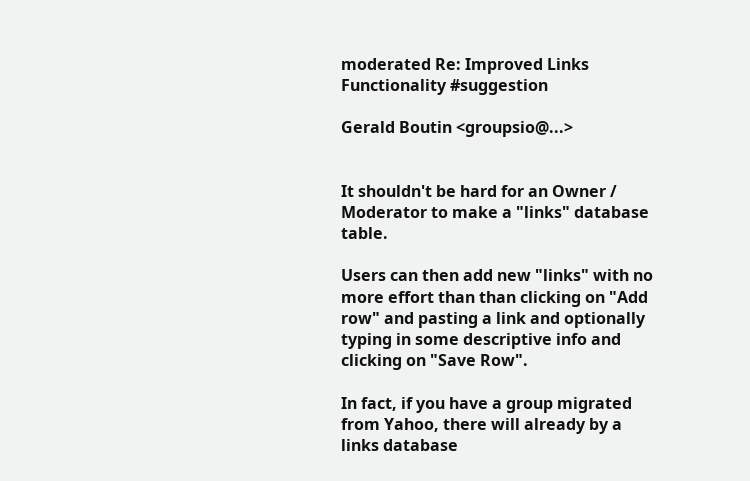moderated Re: Improved Links Functionality #suggestion

Gerald Boutin <groupsio@...>


It shouldn't be hard for an Owner / Moderator to make a "links" database table.

Users can then add new "links" with no more effort than than clicking on "Add row" and pasting a link and optionally typing in some descriptive info and clicking on "Save Row".

In fact, if you have a group migrated from Yahoo, there will already by a links database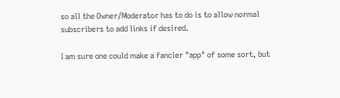so all the Owner/Moderator has to do is to allow normal subscribers to add links if desired.

I am sure one could make a fancier "app" of some sort, but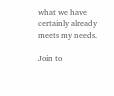what we have certainly already meets my needs.

Join to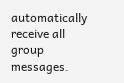automatically receive all group messages.